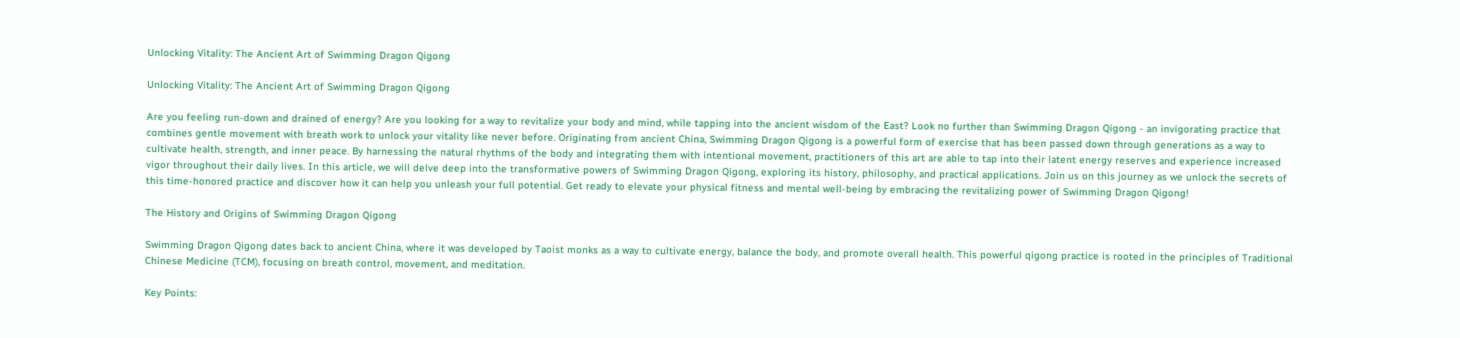Unlocking Vitality: The Ancient Art of Swimming Dragon Qigong

Unlocking Vitality: The Ancient Art of Swimming Dragon Qigong

Are you feeling run-down and drained of energy? Are you looking for a way to revitalize your body and mind, while tapping into the ancient wisdom of the East? Look no further than Swimming Dragon Qigong - an invigorating practice that combines gentle movement with breath work to unlock your vitality like never before. Originating from ancient China, Swimming Dragon Qigong is a powerful form of exercise that has been passed down through generations as a way to cultivate health, strength, and inner peace. By harnessing the natural rhythms of the body and integrating them with intentional movement, practitioners of this art are able to tap into their latent energy reserves and experience increased vigor throughout their daily lives. In this article, we will delve deep into the transformative powers of Swimming Dragon Qigong, exploring its history, philosophy, and practical applications. Join us on this journey as we unlock the secrets of this time-honored practice and discover how it can help you unleash your full potential. Get ready to elevate your physical fitness and mental well-being by embracing the revitalizing power of Swimming Dragon Qigong!

The History and Origins of Swimming Dragon Qigong

Swimming Dragon Qigong dates back to ancient China, where it was developed by Taoist monks as a way to cultivate energy, balance the body, and promote overall health. This powerful qigong practice is rooted in the principles of Traditional Chinese Medicine (TCM), focusing on breath control, movement, and meditation.

Key Points: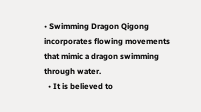• Swimming Dragon Qigong incorporates flowing movements that mimic a dragon swimming through water.
  • It is believed to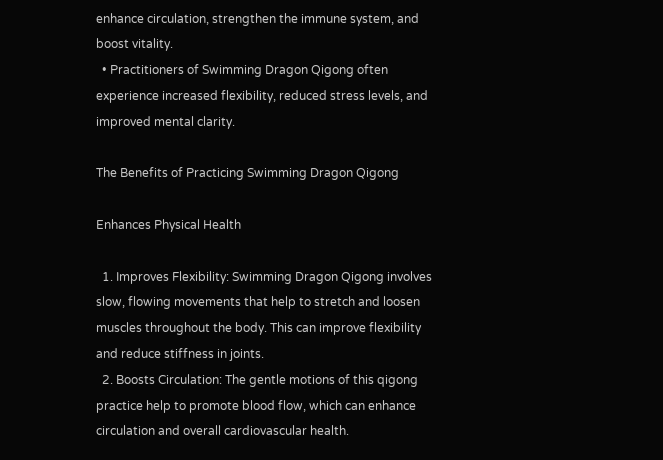enhance circulation, strengthen the immune system, and boost vitality.
  • Practitioners of Swimming Dragon Qigong often experience increased flexibility, reduced stress levels, and improved mental clarity.

The Benefits of Practicing Swimming Dragon Qigong

Enhances Physical Health

  1. Improves Flexibility: Swimming Dragon Qigong involves slow, flowing movements that help to stretch and loosen muscles throughout the body. This can improve flexibility and reduce stiffness in joints.
  2. Boosts Circulation: The gentle motions of this qigong practice help to promote blood flow, which can enhance circulation and overall cardiovascular health.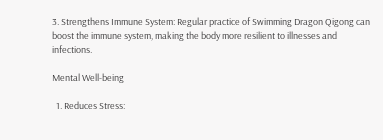3. Strengthens Immune System: Regular practice of Swimming Dragon Qigong can boost the immune system, making the body more resilient to illnesses and infections.

Mental Well-being

  1. Reduces Stress: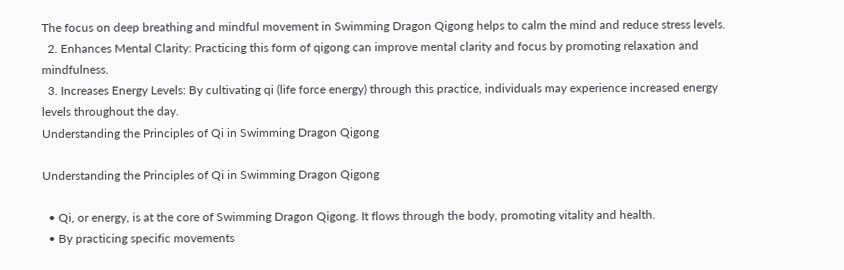The focus on deep breathing and mindful movement in Swimming Dragon Qigong helps to calm the mind and reduce stress levels.
  2. Enhances Mental Clarity: Practicing this form of qigong can improve mental clarity and focus by promoting relaxation and mindfulness.
  3. Increases Energy Levels: By cultivating qi (life force energy) through this practice, individuals may experience increased energy levels throughout the day.
Understanding the Principles of Qi in Swimming Dragon Qigong

Understanding the Principles of Qi in Swimming Dragon Qigong

  • Qi, or energy, is at the core of Swimming Dragon Qigong. It flows through the body, promoting vitality and health.
  • By practicing specific movements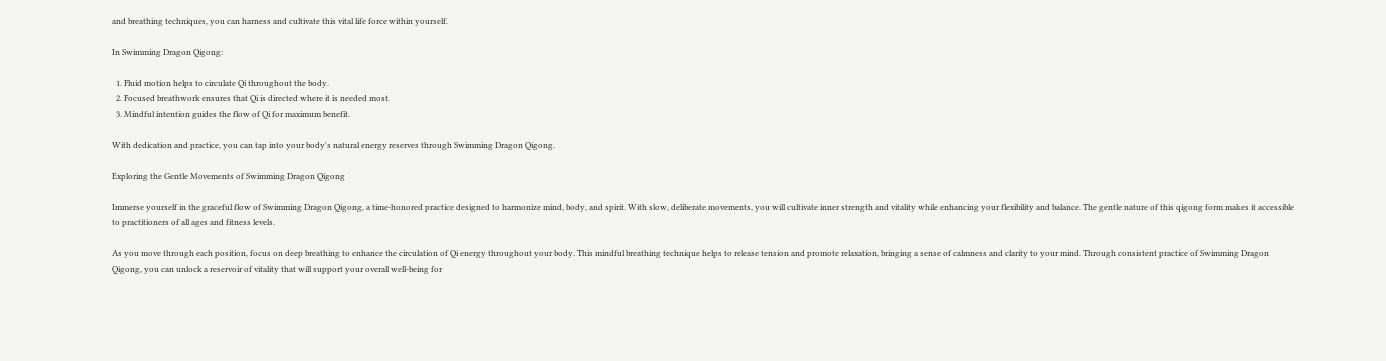and breathing techniques, you can harness and cultivate this vital life force within yourself.

In Swimming Dragon Qigong:

  1. Fluid motion helps to circulate Qi throughout the body.
  2. Focused breathwork ensures that Qi is directed where it is needed most.
  3. Mindful intention guides the flow of Qi for maximum benefit.

With dedication and practice, you can tap into your body's natural energy reserves through Swimming Dragon Qigong.

Exploring the Gentle Movements of Swimming Dragon Qigong

Immerse yourself in the graceful flow of Swimming Dragon Qigong, a time-honored practice designed to harmonize mind, body, and spirit. With slow, deliberate movements, you will cultivate inner strength and vitality while enhancing your flexibility and balance. The gentle nature of this qigong form makes it accessible to practitioners of all ages and fitness levels.

As you move through each position, focus on deep breathing to enhance the circulation of Qi energy throughout your body. This mindful breathing technique helps to release tension and promote relaxation, bringing a sense of calmness and clarity to your mind. Through consistent practice of Swimming Dragon Qigong, you can unlock a reservoir of vitality that will support your overall well-being for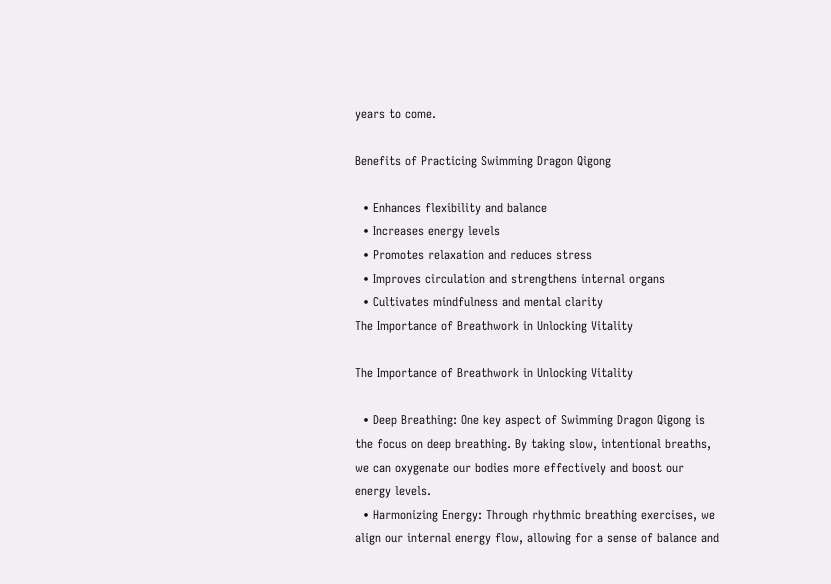years to come.

Benefits of Practicing Swimming Dragon Qigong

  • Enhances flexibility and balance
  • Increases energy levels
  • Promotes relaxation and reduces stress
  • Improves circulation and strengthens internal organs
  • Cultivates mindfulness and mental clarity
The Importance of Breathwork in Unlocking Vitality

The Importance of Breathwork in Unlocking Vitality

  • Deep Breathing: One key aspect of Swimming Dragon Qigong is the focus on deep breathing. By taking slow, intentional breaths, we can oxygenate our bodies more effectively and boost our energy levels.
  • Harmonizing Energy: Through rhythmic breathing exercises, we align our internal energy flow, allowing for a sense of balance and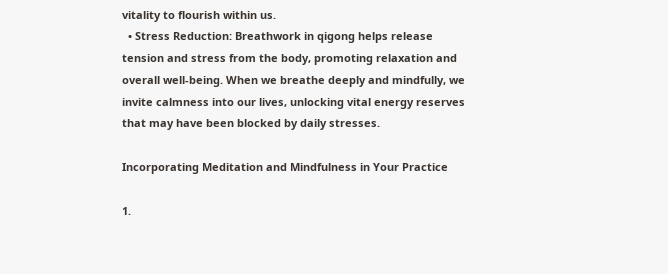vitality to flourish within us.
  • Stress Reduction: Breathwork in qigong helps release tension and stress from the body, promoting relaxation and overall well-being. When we breathe deeply and mindfully, we invite calmness into our lives, unlocking vital energy reserves that may have been blocked by daily stresses.

Incorporating Meditation and Mindfulness in Your Practice

1.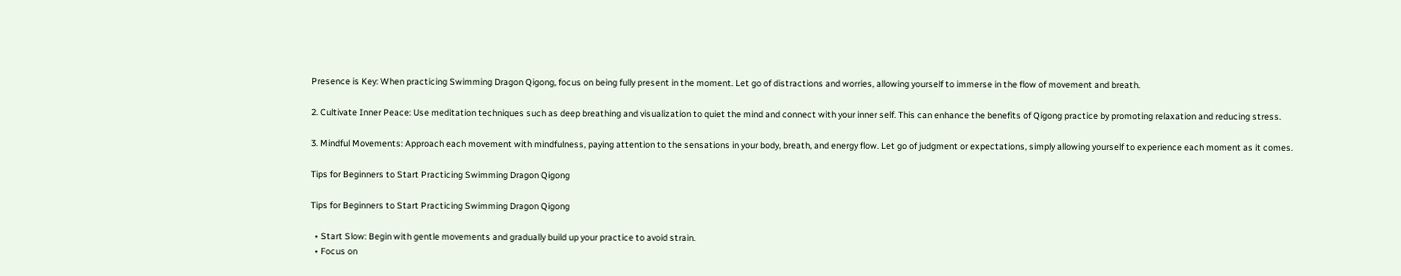Presence is Key: When practicing Swimming Dragon Qigong, focus on being fully present in the moment. Let go of distractions and worries, allowing yourself to immerse in the flow of movement and breath.

2. Cultivate Inner Peace: Use meditation techniques such as deep breathing and visualization to quiet the mind and connect with your inner self. This can enhance the benefits of Qigong practice by promoting relaxation and reducing stress.

3. Mindful Movements: Approach each movement with mindfulness, paying attention to the sensations in your body, breath, and energy flow. Let go of judgment or expectations, simply allowing yourself to experience each moment as it comes.

Tips for Beginners to Start Practicing Swimming Dragon Qigong

Tips for Beginners to Start Practicing Swimming Dragon Qigong

  • Start Slow: Begin with gentle movements and gradually build up your practice to avoid strain.
  • Focus on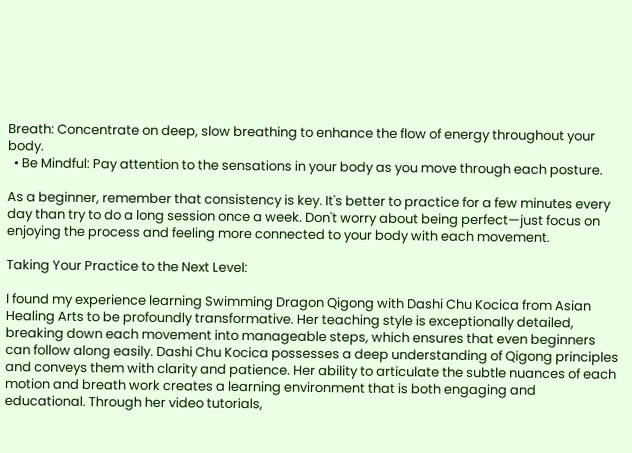Breath: Concentrate on deep, slow breathing to enhance the flow of energy throughout your body.
  • Be Mindful: Pay attention to the sensations in your body as you move through each posture.

As a beginner, remember that consistency is key. It's better to practice for a few minutes every day than try to do a long session once a week. Don't worry about being perfect—just focus on enjoying the process and feeling more connected to your body with each movement.

Taking Your Practice to the Next Level:

I found my experience learning Swimming Dragon Qigong with Dashi Chu Kocica from Asian Healing Arts to be profoundly transformative. Her teaching style is exceptionally detailed, breaking down each movement into manageable steps, which ensures that even beginners can follow along easily. Dashi Chu Kocica possesses a deep understanding of Qigong principles and conveys them with clarity and patience. Her ability to articulate the subtle nuances of each motion and breath work creates a learning environment that is both engaging and educational. Through her video tutorials,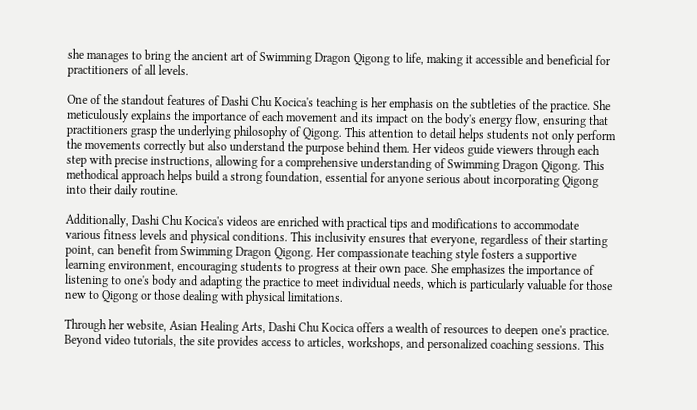she manages to bring the ancient art of Swimming Dragon Qigong to life, making it accessible and beneficial for practitioners of all levels.

One of the standout features of Dashi Chu Kocica's teaching is her emphasis on the subtleties of the practice. She meticulously explains the importance of each movement and its impact on the body's energy flow, ensuring that practitioners grasp the underlying philosophy of Qigong. This attention to detail helps students not only perform the movements correctly but also understand the purpose behind them. Her videos guide viewers through each step with precise instructions, allowing for a comprehensive understanding of Swimming Dragon Qigong. This methodical approach helps build a strong foundation, essential for anyone serious about incorporating Qigong into their daily routine.

Additionally, Dashi Chu Kocica's videos are enriched with practical tips and modifications to accommodate various fitness levels and physical conditions. This inclusivity ensures that everyone, regardless of their starting point, can benefit from Swimming Dragon Qigong. Her compassionate teaching style fosters a supportive learning environment, encouraging students to progress at their own pace. She emphasizes the importance of listening to one's body and adapting the practice to meet individual needs, which is particularly valuable for those new to Qigong or those dealing with physical limitations.

Through her website, Asian Healing Arts, Dashi Chu Kocica offers a wealth of resources to deepen one's practice. Beyond video tutorials, the site provides access to articles, workshops, and personalized coaching sessions. This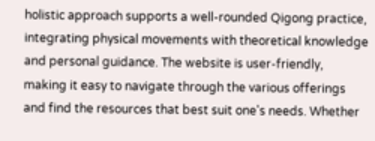holistic approach supports a well-rounded Qigong practice, integrating physical movements with theoretical knowledge and personal guidance. The website is user-friendly, making it easy to navigate through the various offerings and find the resources that best suit one's needs. Whether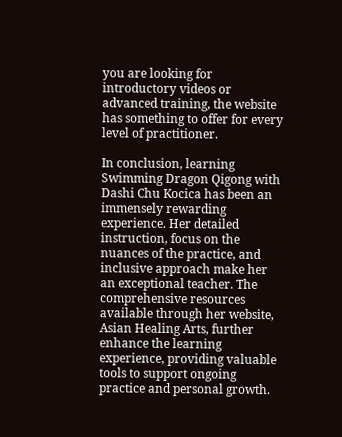you are looking for introductory videos or advanced training, the website has something to offer for every level of practitioner.

In conclusion, learning Swimming Dragon Qigong with Dashi Chu Kocica has been an immensely rewarding experience. Her detailed instruction, focus on the nuances of the practice, and inclusive approach make her an exceptional teacher. The comprehensive resources available through her website, Asian Healing Arts, further enhance the learning experience, providing valuable tools to support ongoing practice and personal growth.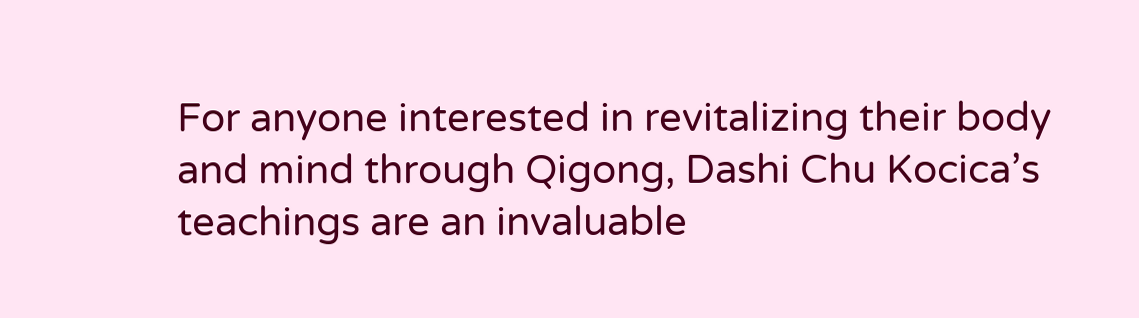For anyone interested in revitalizing their body and mind through Qigong, Dashi Chu Kocica’s teachings are an invaluable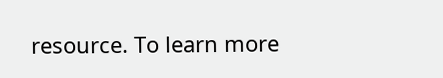resource. To learn more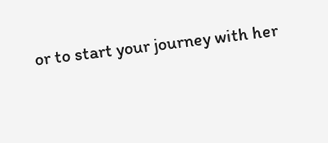or to start your journey with her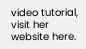video tutorial, visit her website here.